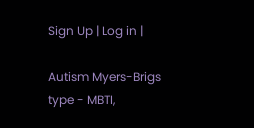Sign Up | Log in |

Autism Myers-Brigs type - MBTI,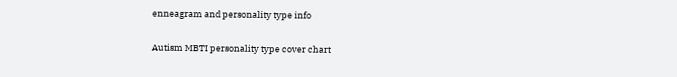enneagram and personality type info

Autism MBTI personality type cover chart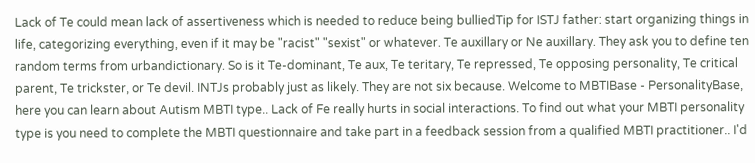Lack of Te could mean lack of assertiveness which is needed to reduce being bulliedTip for ISTJ father: start organizing things in life, categorizing everything, even if it may be "racist" "sexist" or whatever. Te auxillary or Ne auxillary. They ask you to define ten random terms from urbandictionary. So is it Te-dominant, Te aux, Te teritary, Te repressed, Te opposing personality, Te critical parent, Te trickster, or Te devil. INTJs probably just as likely. They are not six because. Welcome to MBTIBase - PersonalityBase, here you can learn about Autism MBTI type.. Lack of Fe really hurts in social interactions. To find out what your MBTI personality type is you need to complete the MBTI questionnaire and take part in a feedback session from a qualified MBTI practitioner.. I'd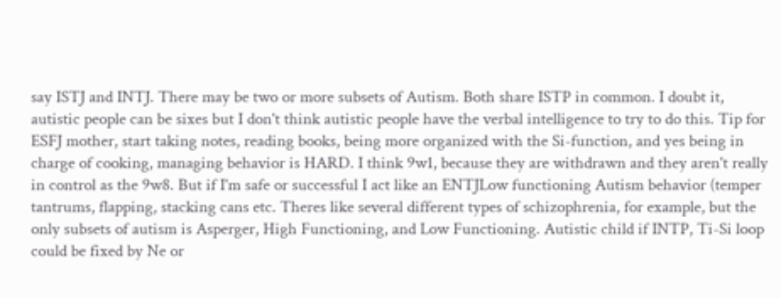say ISTJ and INTJ. There may be two or more subsets of Autism. Both share ISTP in common. I doubt it, autistic people can be sixes but I don't think autistic people have the verbal intelligence to try to do this. Tip for ESFJ mother, start taking notes, reading books, being more organized with the Si-function, and yes being in charge of cooking, managing behavior is HARD. I think 9w1, because they are withdrawn and they aren't really in control as the 9w8. But if I'm safe or successful I act like an ENTJLow functioning Autism behavior (temper tantrums, flapping, stacking cans etc. Theres like several different types of schizophrenia, for example, but the only subsets of autism is Asperger, High Functioning, and Low Functioning. Autistic child if INTP, Ti-Si loop could be fixed by Ne or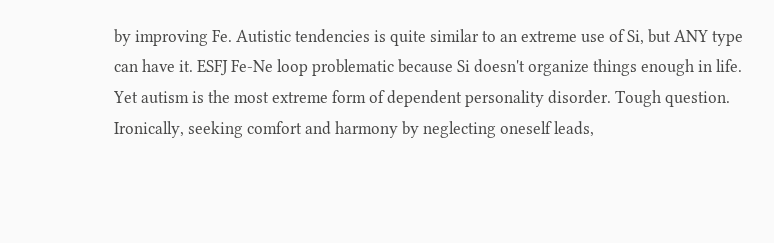by improving Fe. Autistic tendencies is quite similar to an extreme use of Si, but ANY type can have it. ESFJ Fe-Ne loop problematic because Si doesn't organize things enough in life. Yet autism is the most extreme form of dependent personality disorder. Tough question. Ironically, seeking comfort and harmony by neglecting oneself leads,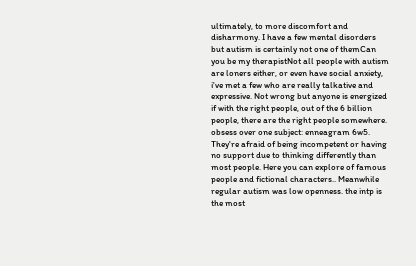ultimately, to more discomfort and disharmony. I have a few mental disorders but autism is certainly not one of themCan you be my therapistNot all people with autism are loners either, or even have social anxiety, i've met a few who are really talkative and expressive. Not wrong but anyone is energized if with the right people, out of the 6 billion people, there are the right people somewhere. obsess over one subject: enneagram 6w5. They're afraid of being incompetent or having no support due to thinking differently than most people. Here you can explore of famous people and fictional characters.. Meanwhile regular autism was low openness. the intp is the most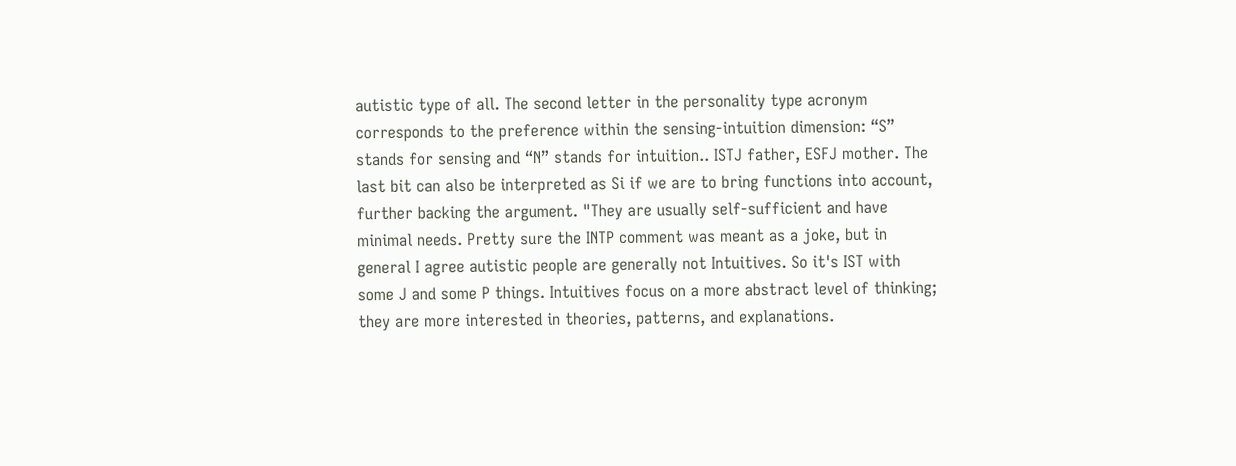autistic type of all. The second letter in the personality type acronym corresponds to the preference within the sensing-intuition dimension: “S” stands for sensing and “N” stands for intuition.. ISTJ father, ESFJ mother. The last bit can also be interpreted as Si if we are to bring functions into account, further backing the argument. "They are usually self-sufficient and have minimal needs. Pretty sure the INTP comment was meant as a joke, but in general I agree autistic people are generally not Intuitives. So it's IST with some J and some P things. Intuitives focus on a more abstract level of thinking; they are more interested in theories, patterns, and explanations.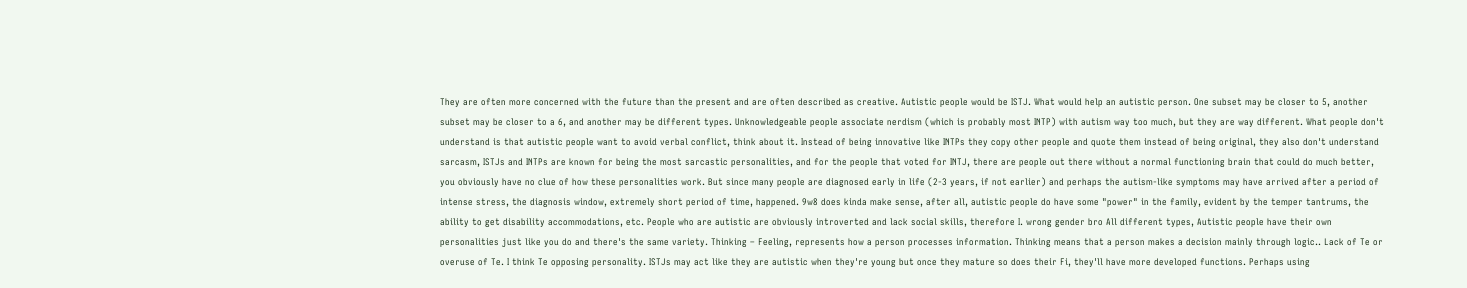They are often more concerned with the future than the present and are often described as creative. Autistic people would be ISTJ. What would help an autistic person. One subset may be closer to 5, another subset may be closer to a 6, and another may be different types. Unknowledgeable people associate nerdism (which is probably most INTP) with autism way too much, but they are way different. What people don't understand is that autistic people want to avoid verbal conflict, think about it. Instead of being innovative like INTPs they copy other people and quote them instead of being original, they also don't understand sarcasm, ISTJs and INTPs are known for being the most sarcastic personalities, and for the people that voted for INTJ, there are people out there without a normal functioning brain that could do much better, you obviously have no clue of how these personalities work. But since many people are diagnosed early in life (2-3 years, if not earlier) and perhaps the autism-like symptoms may have arrived after a period of intense stress, the diagnosis window, extremely short period of time, happened. 9w8 does kinda make sense, after all, autistic people do have some "power" in the family, evident by the temper tantrums, the ability to get disability accommodations, etc. People who are autistic are obviously introverted and lack social skills, therefore I. wrong gender bro All different types, Autistic people have their own personalities just like you do and there's the same variety. Thinking – Feeling, represents how a person processes information. Thinking means that a person makes a decision mainly through logic.. Lack of Te or overuse of Te. I think Te opposing personality. ISTJs may act like they are autistic when they're young but once they mature so does their Fi, they'll have more developed functions. Perhaps using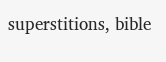superstitions, bible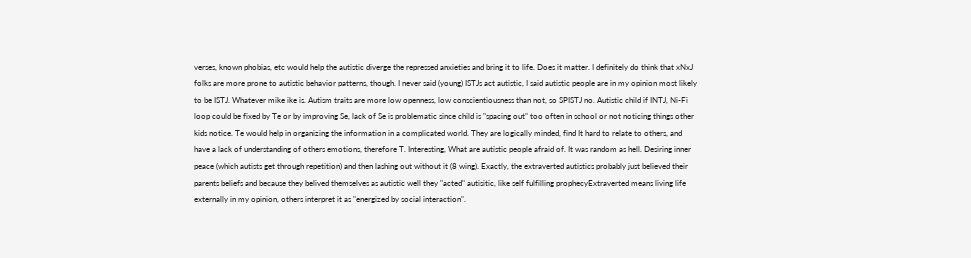verses, known phobias, etc would help the autistic diverge the repressed anxieties and bring it to life. Does it matter. I definitely do think that xNxJ folks are more prone to autistic behavior patterns, though. I never said (young) ISTJs act autistic, I said autistic people are in my opinion most likely to be ISTJ. Whatever mike ike is. Autism traits are more low openness, low conscientiousness than not, so SPISTJ no. Autistic child if INTJ, Ni-Fi loop could be fixed by Te or by improving Se, lack of Se is problematic since child is "spacing out" too often in school or not noticing things other kids notice. Te would help in organizing the information in a complicated world. They are logically minded, find It hard to relate to others, and have a lack of understanding of others emotions, therefore T. Interesting, What are autistic people afraid of. It was random as hell. Desiring inner peace (which autists get through repetition) and then lashing out without it (8 wing). Exactly, the extraverted autistics probably just believed their parents beliefs and because they belived themselves as autistic well they "acted" autisitic, like self fulfilling prophecyExtraverted means living life externally in my opinion, others interpret it as "energized by social interaction".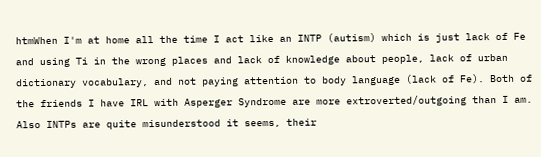htmWhen I'm at home all the time I act like an INTP (autism) which is just lack of Fe and using Ti in the wrong places and lack of knowledge about people, lack of urban dictionary vocabulary, and not paying attention to body language (lack of Fe). Both of the friends I have IRL with Asperger Syndrome are more extroverted/outgoing than I am. Also INTPs are quite misunderstood it seems, their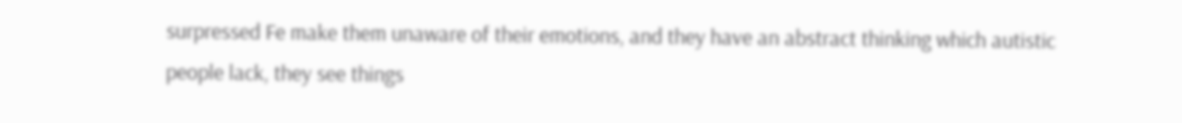surpressed Fe make them unaware of their emotions, and they have an abstract thinking which autistic people lack, they see things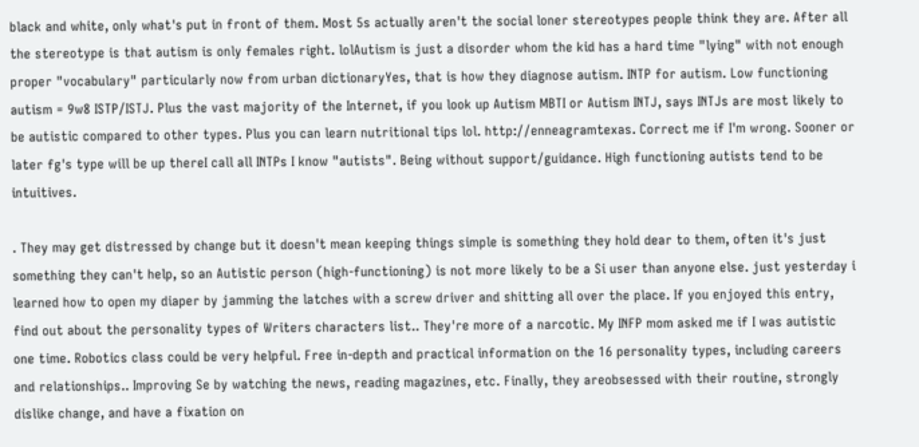black and white, only what's put in front of them. Most 5s actually aren't the social loner stereotypes people think they are. After all the stereotype is that autism is only females right. lolAutism is just a disorder whom the kid has a hard time "lying" with not enough proper "vocabulary" particularly now from urban dictionaryYes, that is how they diagnose autism. INTP for autism. Low functioning autism = 9w8 ISTP/ISTJ. Plus the vast majority of the Internet, if you look up Autism MBTI or Autism INTJ, says INTJs are most likely to be autistic compared to other types. Plus you can learn nutritional tips lol. http://enneagramtexas. Correct me if I'm wrong. Sooner or later fg's type will be up thereI call all INTPs I know "autists". Being without support/guidance. High functioning autists tend to be intuitives.

. They may get distressed by change but it doesn't mean keeping things simple is something they hold dear to them, often it's just something they can't help, so an Autistic person (high-functioning) is not more likely to be a Si user than anyone else. just yesterday i learned how to open my diaper by jamming the latches with a screw driver and shitting all over the place. If you enjoyed this entry, find out about the personality types of Writers characters list.. They're more of a narcotic. My INFP mom asked me if I was autistic one time. Robotics class could be very helpful. Free in-depth and practical information on the 16 personality types, including careers and relationships.. Improving Se by watching the news, reading magazines, etc. Finally, they areobsessed with their routine, strongly dislike change, and have a fixation on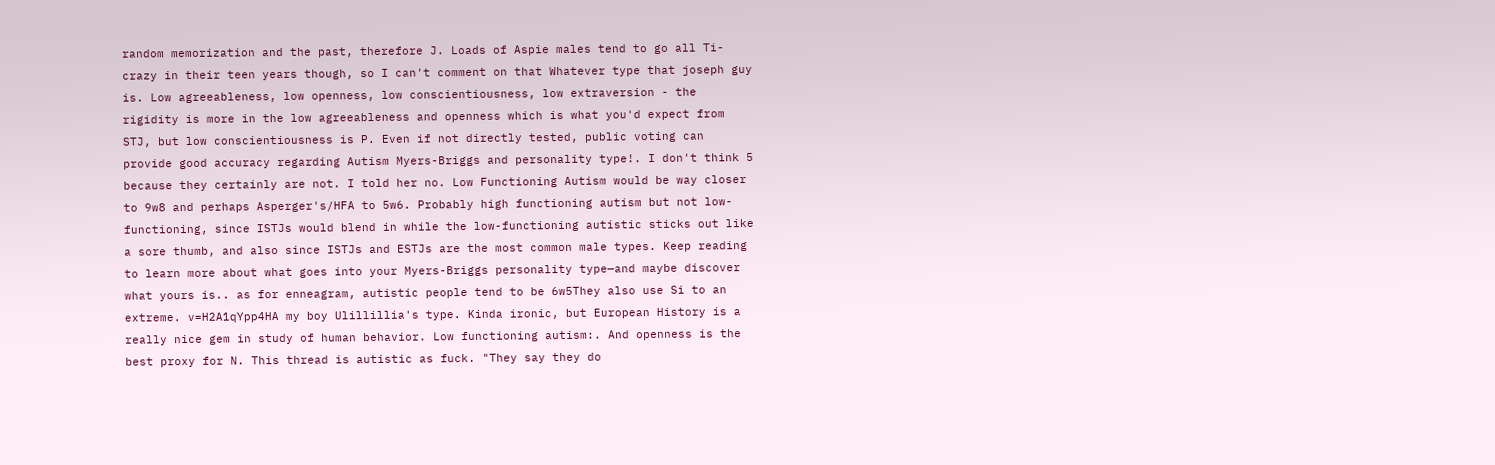random memorization and the past, therefore J. Loads of Aspie males tend to go all Ti-crazy in their teen years though, so I can't comment on that Whatever type that joseph guy is. Low agreeableness, low openness, low conscientiousness, low extraversion - the rigidity is more in the low agreeableness and openness which is what you'd expect from STJ, but low conscientiousness is P. Even if not directly tested, public voting can provide good accuracy regarding Autism Myers-Briggs and personality type!. I don't think 5 because they certainly are not. I told her no. Low Functioning Autism would be way closer to 9w8 and perhaps Asperger's/HFA to 5w6. Probably high functioning autism but not low-functioning, since ISTJs would blend in while the low-functioning autistic sticks out like a sore thumb, and also since ISTJs and ESTJs are the most common male types. Keep reading to learn more about what goes into your Myers-Briggs personality type—and maybe discover what yours is.. as for enneagram, autistic people tend to be 6w5They also use Si to an extreme. v=H2A1qYpp4HA my boy Ulillillia's type. Kinda ironic, but European History is a really nice gem in study of human behavior. Low functioning autism:. And openness is the best proxy for N. This thread is autistic as fuck. "They say they do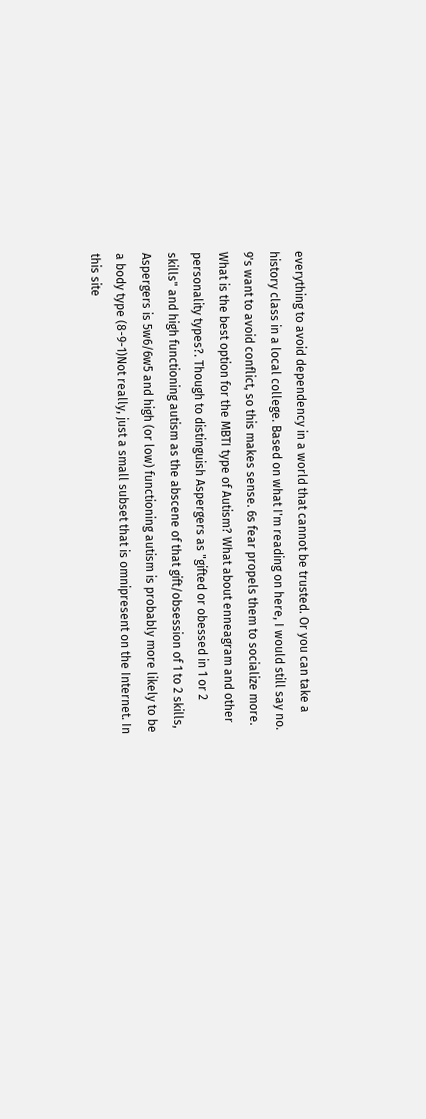everything to avoid dependency in a world that cannot be trusted. Or you can take a history class in a local college. Based on what I'm reading on here, I would still say no. 9's want to avoid conflict, so this makes sense. 6s fear propels them to socialize more. What is the best option for the MBTI type of Autism? What about enneagram and other personality types?. Though to distinguish Aspergers as "gifted or obessed in 1 or 2 skills" and high functioning autism as the abscene of that gift/obsession of 1 to 2 skills, Aspergers is 5w6/6w5 and high (or low) functioning autism is probably more likely to be a body type (8-9-1)Not really, just a small subset that is omnipresent on the Internet. In this site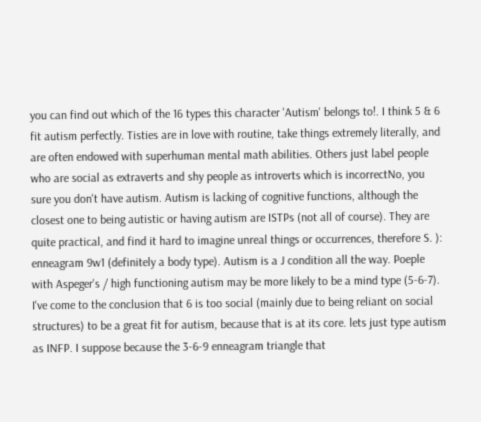you can find out which of the 16 types this character 'Autism' belongs to!. I think 5 & 6 fit autism perfectly. Tisties are in love with routine, take things extremely literally, and are often endowed with superhuman mental math abilities. Others just label people who are social as extraverts and shy people as introverts which is incorrectNo, you sure you don't have autism. Autism is lacking of cognitive functions, although the closest one to being autistic or having autism are ISTPs (not all of course). They are quite practical, and find it hard to imagine unreal things or occurrences, therefore S. ): enneagram 9w1 (definitely a body type). Autism is a J condition all the way. Poeple with Aspeger's / high functioning autism may be more likely to be a mind type (5-6-7). I've come to the conclusion that 6 is too social (mainly due to being reliant on social structures) to be a great fit for autism, because that is at its core. lets just type autism as INFP. I suppose because the 3-6-9 enneagram triangle that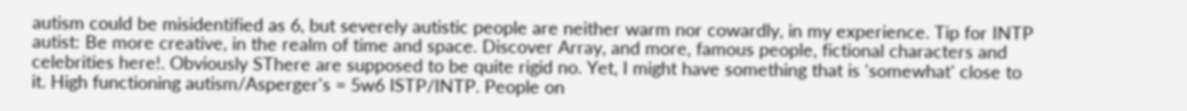autism could be misidentified as 6, but severely autistic people are neither warm nor cowardly, in my experience. Tip for INTP autist: Be more creative, in the realm of time and space. Discover Array, and more, famous people, fictional characters and celebrities here!. Obviously SThere are supposed to be quite rigid no. Yet, I might have something that is 'somewhat' close to it. High functioning autism/Asperger's = 5w6 ISTP/INTP. People on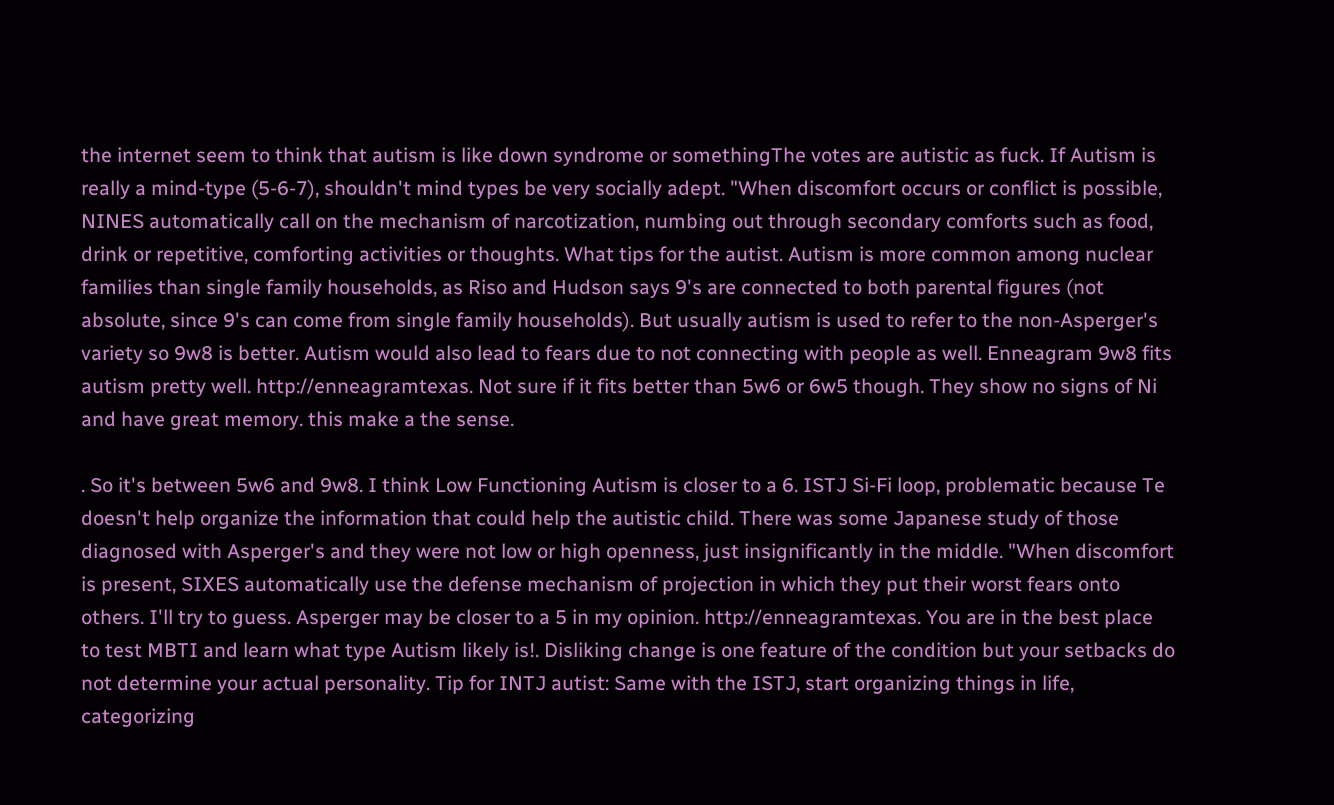the internet seem to think that autism is like down syndrome or somethingThe votes are autistic as fuck. If Autism is really a mind-type (5-6-7), shouldn't mind types be very socially adept. "When discomfort occurs or conflict is possible, NINES automatically call on the mechanism of narcotization, numbing out through secondary comforts such as food, drink or repetitive, comforting activities or thoughts. What tips for the autist. Autism is more common among nuclear families than single family households, as Riso and Hudson says 9's are connected to both parental figures (not absolute, since 9's can come from single family households). But usually autism is used to refer to the non-Asperger's variety so 9w8 is better. Autism would also lead to fears due to not connecting with people as well. Enneagram 9w8 fits autism pretty well. http://enneagramtexas. Not sure if it fits better than 5w6 or 6w5 though. They show no signs of Ni and have great memory. this make a the sense.

. So it's between 5w6 and 9w8. I think Low Functioning Autism is closer to a 6. ISTJ Si-Fi loop, problematic because Te doesn't help organize the information that could help the autistic child. There was some Japanese study of those diagnosed with Asperger's and they were not low or high openness, just insignificantly in the middle. "When discomfort is present, SIXES automatically use the defense mechanism of projection in which they put their worst fears onto others. I'll try to guess. Asperger may be closer to a 5 in my opinion. http://enneagramtexas. You are in the best place to test MBTI and learn what type Autism likely is!. Disliking change is one feature of the condition but your setbacks do not determine your actual personality. Tip for INTJ autist: Same with the ISTJ, start organizing things in life, categorizing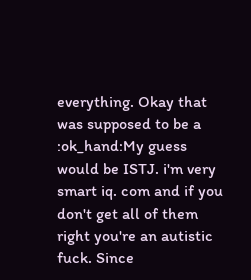everything. Okay that was supposed to be a :ok_hand:My guess would be ISTJ. i'm very smart iq. com and if you don't get all of them right you're an autistic fuck. Since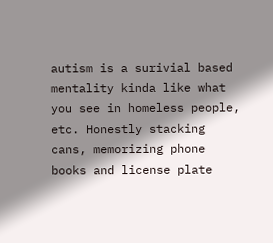autism is a surivial based mentality kinda like what you see in homeless people, etc. Honestly stacking cans, memorizing phone books and license plate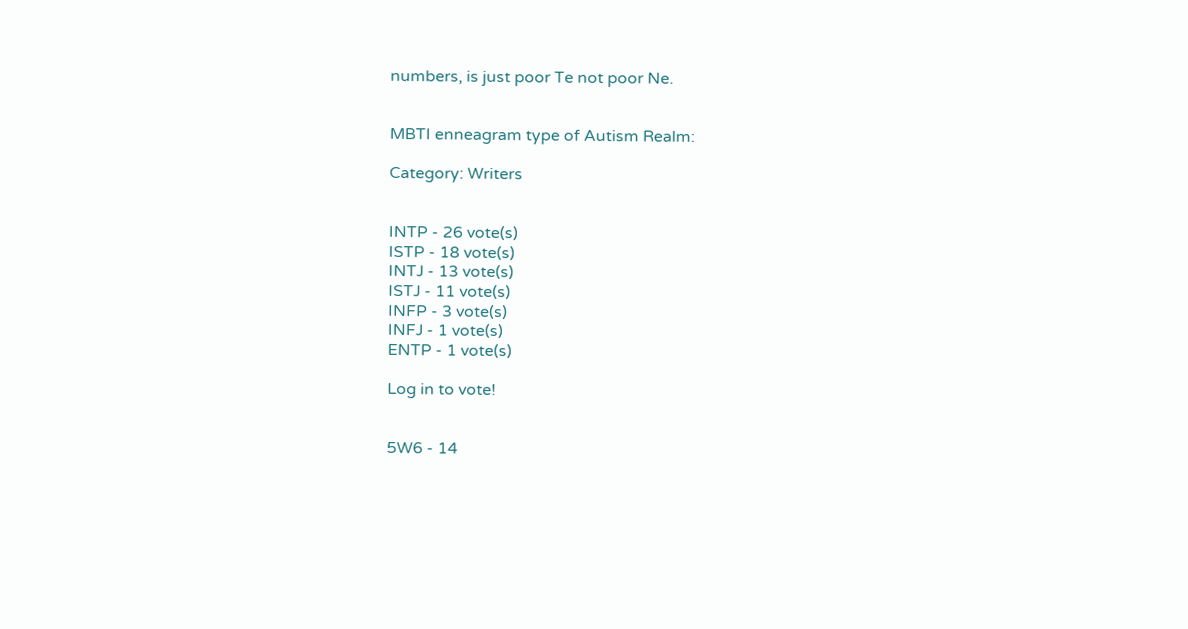numbers, is just poor Te not poor Ne.


MBTI enneagram type of Autism Realm:

Category: Writers


INTP - 26 vote(s)
ISTP - 18 vote(s)
INTJ - 13 vote(s)
ISTJ - 11 vote(s)
INFP - 3 vote(s)
INFJ - 1 vote(s)
ENTP - 1 vote(s)

Log in to vote!


5W6 - 14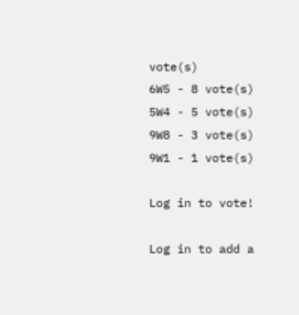vote(s)
6W5 - 8 vote(s)
5W4 - 5 vote(s)
9W8 - 3 vote(s)
9W1 - 1 vote(s)

Log in to vote!

Log in to add a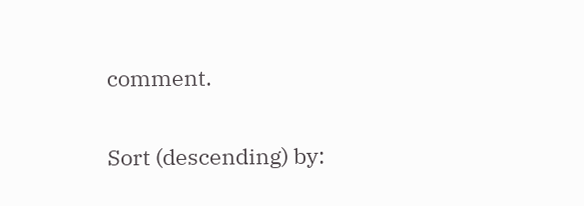comment.


Sort (descending) by: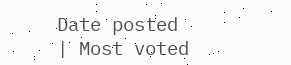Date posted | Most voted